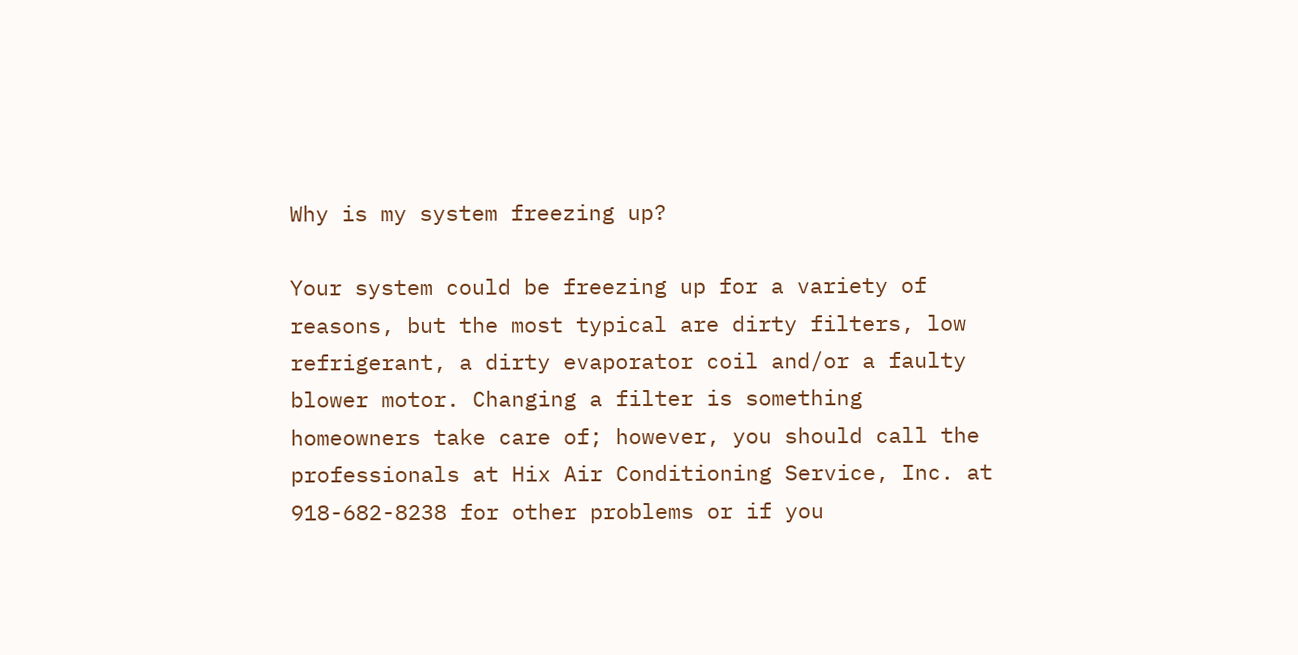Why is my system freezing up?

Your system could be freezing up for a variety of reasons, but the most typical are dirty filters, low refrigerant, a dirty evaporator coil and/or a faulty blower motor. Changing a filter is something homeowners take care of; however, you should call the professionals at Hix Air Conditioning Service, Inc. at 918-682-8238 for other problems or if you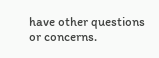have other questions or concerns.